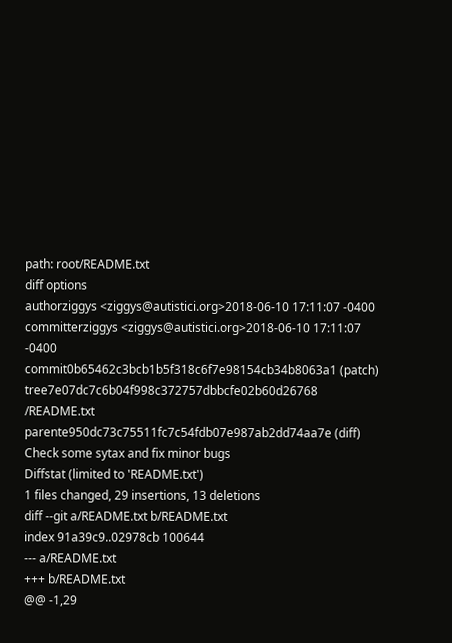path: root/README.txt
diff options
authorziggys <ziggys@autistici.org>2018-06-10 17:11:07 -0400
committerziggys <ziggys@autistici.org>2018-06-10 17:11:07 -0400
commit0b65462c3bcb1b5f318c6f7e98154cb34b8063a1 (patch)
tree7e07dc7c6b04f998c372757dbbcfe02b60d26768 /README.txt
parente950dc73c75511fc7c54fdb07e987ab2dd74aa7e (diff)
Check some sytax and fix minor bugs
Diffstat (limited to 'README.txt')
1 files changed, 29 insertions, 13 deletions
diff --git a/README.txt b/README.txt
index 91a39c9..02978cb 100644
--- a/README.txt
+++ b/README.txt
@@ -1,29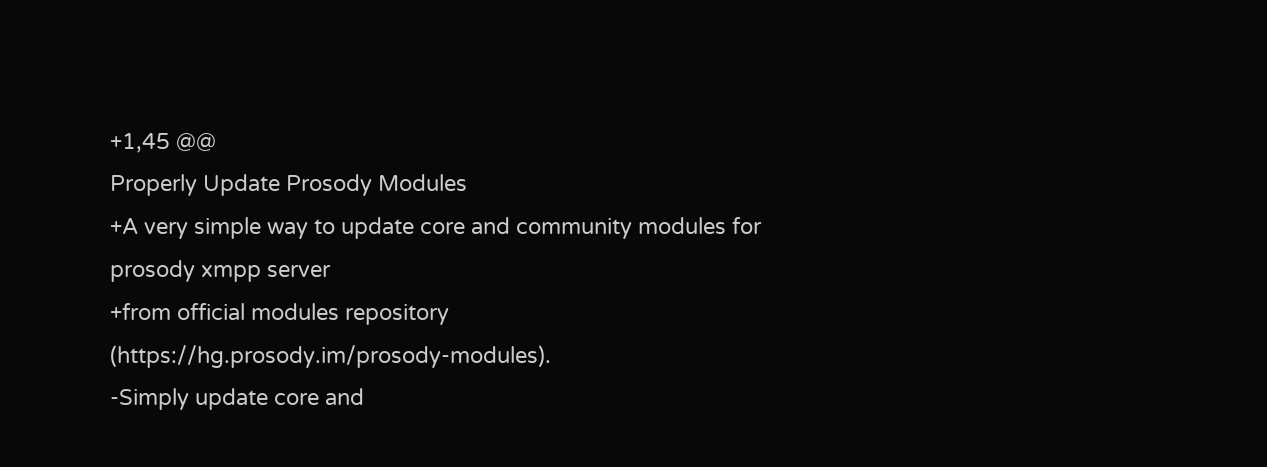+1,45 @@
Properly Update Prosody Modules
+A very simple way to update core and community modules for prosody xmpp server
+from official modules repository (https://hg.prosody.im/prosody-modules).
-Simply update core and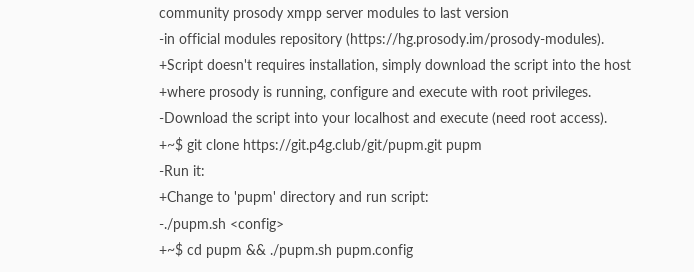community prosody xmpp server modules to last version
-in official modules repository (https://hg.prosody.im/prosody-modules).
+Script doesn't requires installation, simply download the script into the host
+where prosody is running, configure and execute with root privileges.
-Download the script into your localhost and execute (need root access).
+~$ git clone https://git.p4g.club/git/pupm.git pupm
-Run it:
+Change to 'pupm' directory and run script:
-./pupm.sh <config>
+~$ cd pupm && ./pupm.sh pupm.config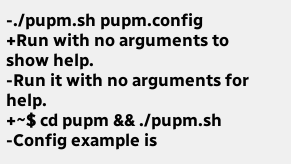-./pupm.sh pupm.config
+Run with no arguments to show help.
-Run it with no arguments for help.
+~$ cd pupm && ./pupm.sh
-Config example is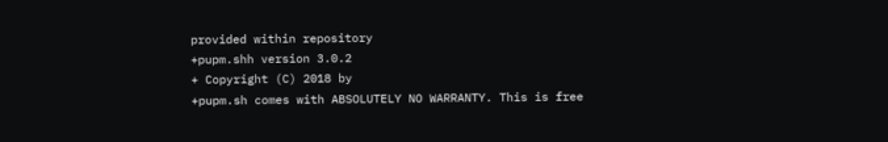provided within repository
+pupm.shh version 3.0.2
+ Copyright (C) 2018 by
+pupm.sh comes with ABSOLUTELY NO WARRANTY. This is free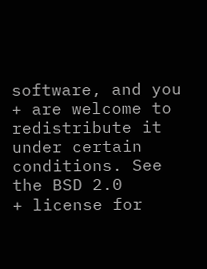software, and you
+ are welcome to redistribute it under certain conditions. See the BSD 2.0
+ license for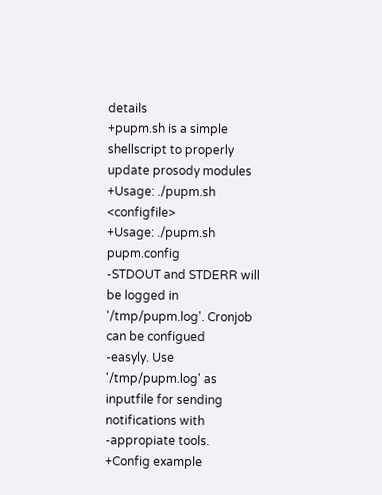details
+pupm.sh is a simple shellscript to properly update prosody modules
+Usage: ./pupm.sh <configfile>
+Usage: ./pupm.sh pupm.config
-STDOUT and STDERR will be logged in '/tmp/pupm.log'. Cronjob can be configued
-easyly. Use '/tmp/pupm.log' as inputfile for sending notifications with
-appropiate tools.
+Config example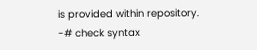is provided within repository.
-# check syntax